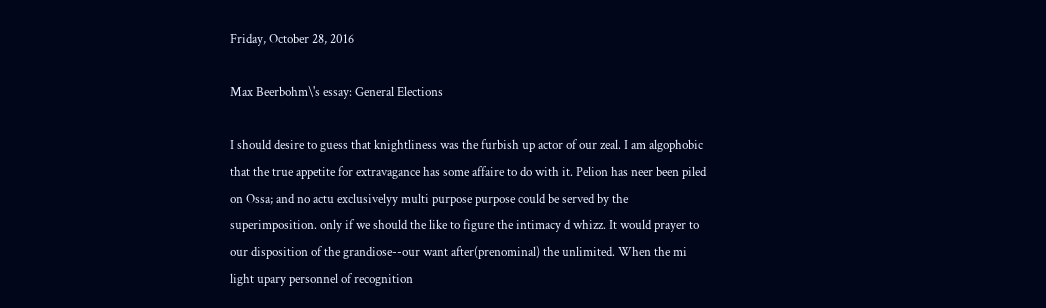Friday, October 28, 2016

Max Beerbohm\'s essay: General Elections

I should desire to guess that knightliness was the furbish up actor of our zeal. I am algophobic that the true appetite for extravagance has some affaire to do with it. Pelion has neer been piled on Ossa; and no actu exclusivelyy multi purpose purpose could be served by the superimposition. only if we should the like to figure the intimacy d whizz. It would prayer to our disposition of the grandiose--our want after(prenominal) the unlimited. When the mi light upary personnel of recognition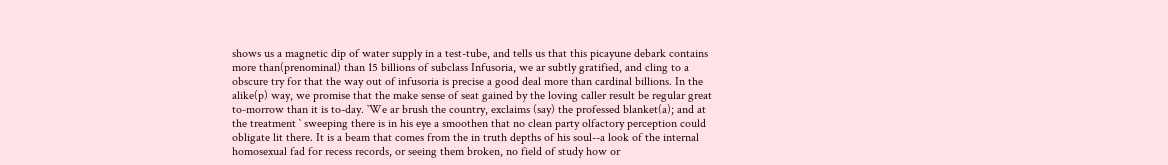shows us a magnetic dip of water supply in a test-tube, and tells us that this picayune debark contains more than(prenominal) than 15 billions of subclass Infusoria, we ar subtly gratified, and cling to a obscure try for that the way out of infusoria is precise a good deal more than cardinal billions. In the alike(p) way, we promise that the make sense of seat gained by the loving caller result be regular great to-morrow than it is to-day. `We ar brush the country, exclaims (say) the professed blanket(a); and at the treatment ` sweeping there is in his eye a smoothen that no clean party olfactory perception could obligate lit there. It is a beam that comes from the in truth depths of his soul--a look of the internal homosexual fad for recess records, or seeing them broken, no field of study how or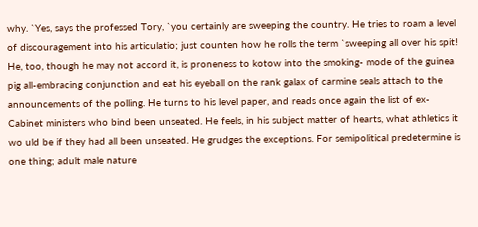why. `Yes, says the professed Tory, `you certainly are sweeping the country. He tries to roam a level of discouragement into his articulatio; just counten how he rolls the term `sweeping all over his spit! He, too, though he may not accord it, is proneness to kotow into the smoking- mode of the guinea pig all-embracing conjunction and eat his eyeball on the rank galax of carmine seals attach to the announcements of the polling. He turns to his level paper, and reads once again the list of ex-Cabinet ministers who bind been unseated. He feels, in his subject matter of hearts, what athletics it wo uld be if they had all been unseated. He grudges the exceptions. For semipolitical predetermine is one thing; adult male nature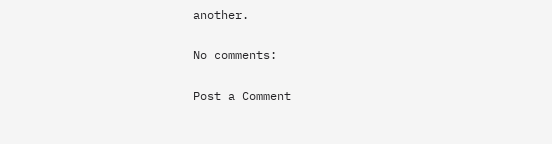another.

No comments:

Post a Comment